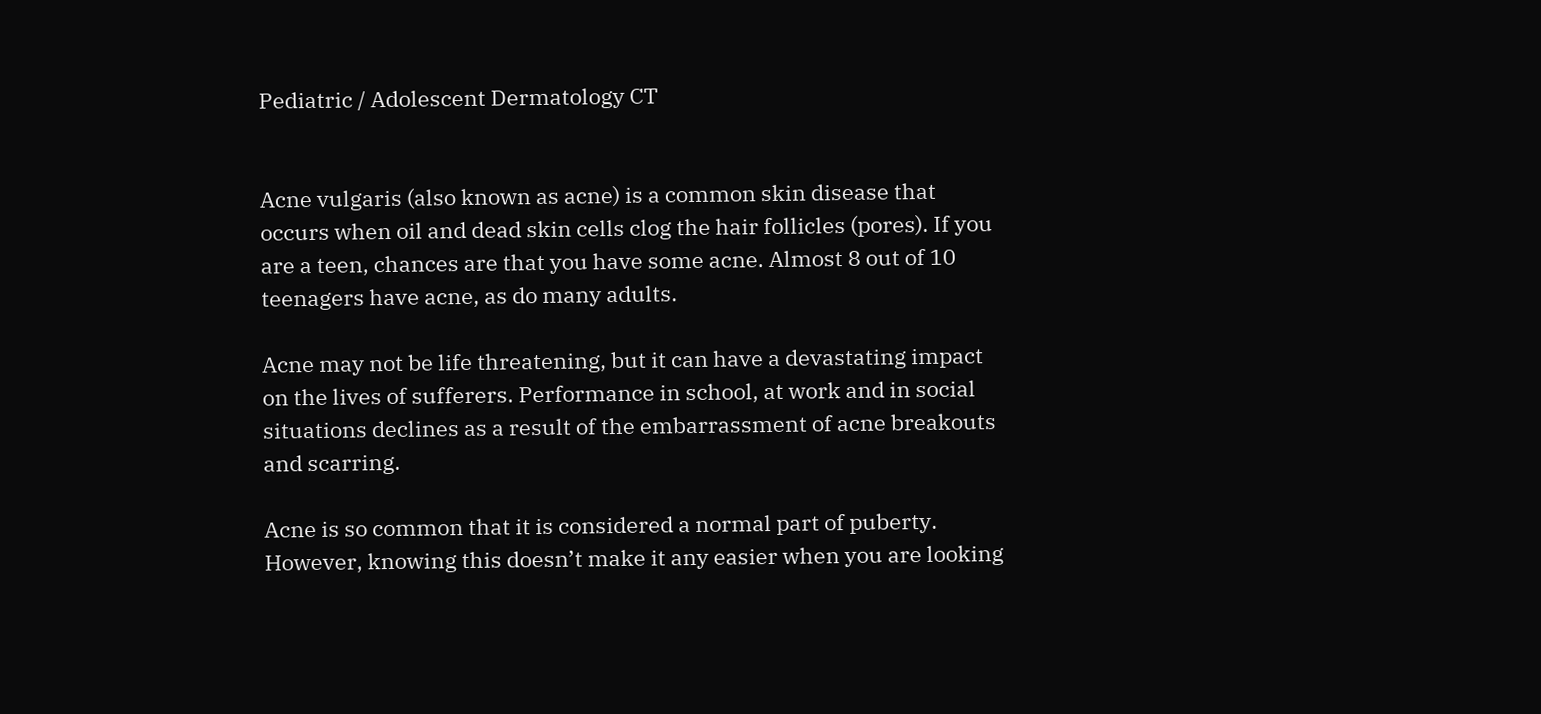Pediatric / Adolescent Dermatology CT


Acne vulgaris (also known as acne) is a common skin disease that occurs when oil and dead skin cells clog the hair follicles (pores). If you are a teen, chances are that you have some acne. Almost 8 out of 10 teenagers have acne, as do many adults.

Acne may not be life threatening, but it can have a devastating impact on the lives of sufferers. Performance in school, at work and in social situations declines as a result of the embarrassment of acne breakouts and scarring.

Acne is so common that it is considered a normal part of puberty. However, knowing this doesn’t make it any easier when you are looking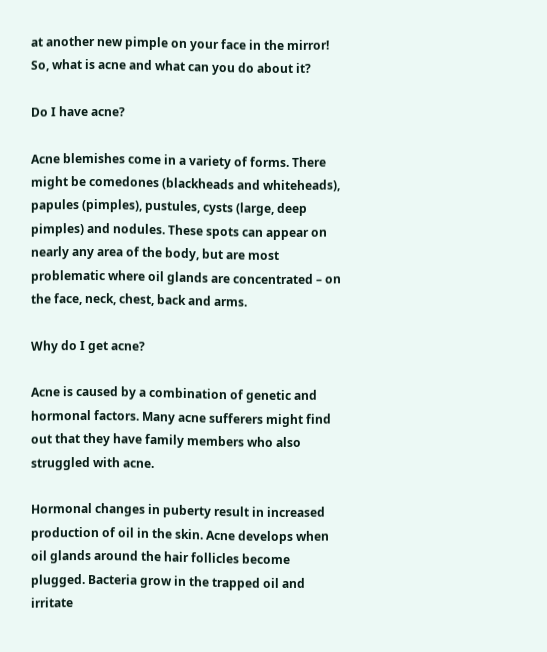at another new pimple on your face in the mirror! So, what is acne and what can you do about it?

Do I have acne?

Acne blemishes come in a variety of forms. There might be comedones (blackheads and whiteheads), papules (pimples), pustules, cysts (large, deep pimples) and nodules. These spots can appear on nearly any area of the body, but are most problematic where oil glands are concentrated – on the face, neck, chest, back and arms.

Why do I get acne?

Acne is caused by a combination of genetic and hormonal factors. Many acne sufferers might find out that they have family members who also struggled with acne.

Hormonal changes in puberty result in increased production of oil in the skin. Acne develops when oil glands around the hair follicles become plugged. Bacteria grow in the trapped oil and irritate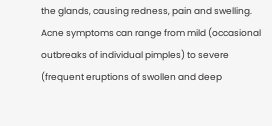the glands, causing redness, pain and swelling. Acne symptoms can range from mild (occasional outbreaks of individual pimples) to severe (frequent eruptions of swollen and deep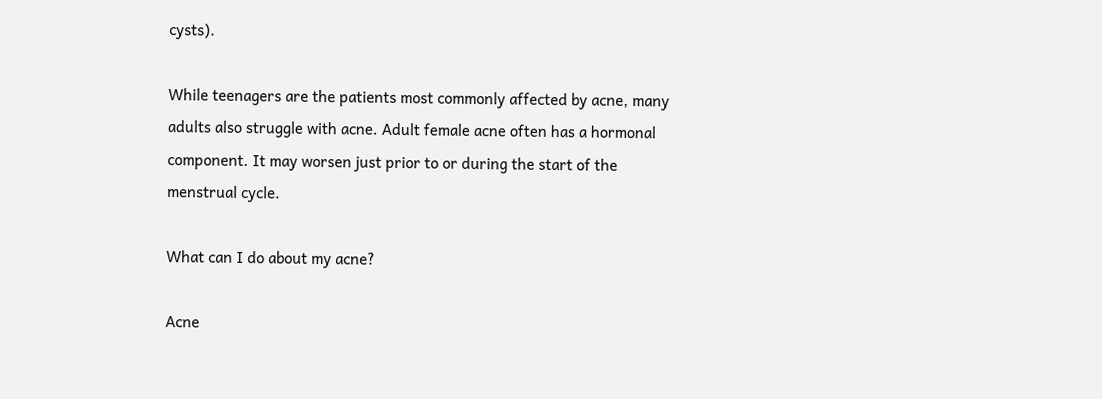cysts).

While teenagers are the patients most commonly affected by acne, many adults also struggle with acne. Adult female acne often has a hormonal component. It may worsen just prior to or during the start of the menstrual cycle.

What can I do about my acne?

Acne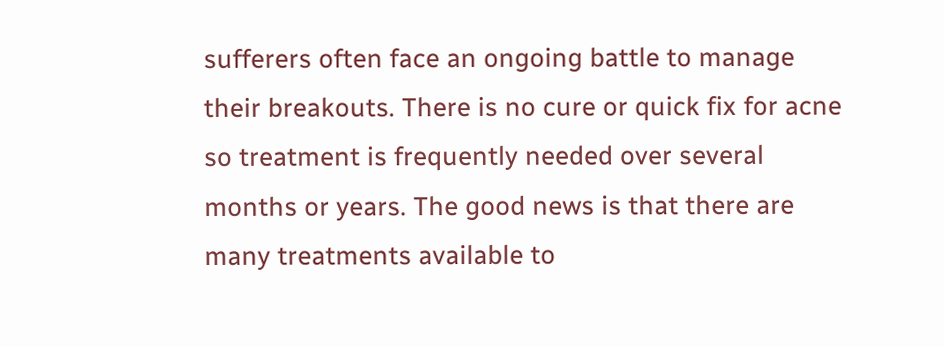sufferers often face an ongoing battle to manage their breakouts. There is no cure or quick fix for acne so treatment is frequently needed over several months or years. The good news is that there are many treatments available to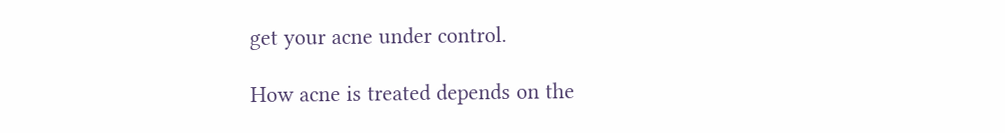get your acne under control.

How acne is treated depends on the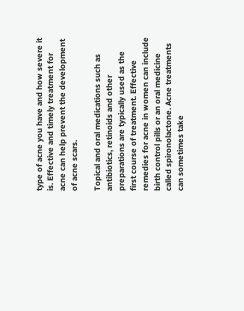type of acne you have and how severe it is. Effective and timely treatment for acne can help prevent the development of acne scars.

Topical and oral medications such as antibiotics, retinoids and other preparations are typically used as the first course of treatment. Effective remedies for acne in women can include birth control pills or an oral medicine called spironolactone. Acne treatments can sometimes take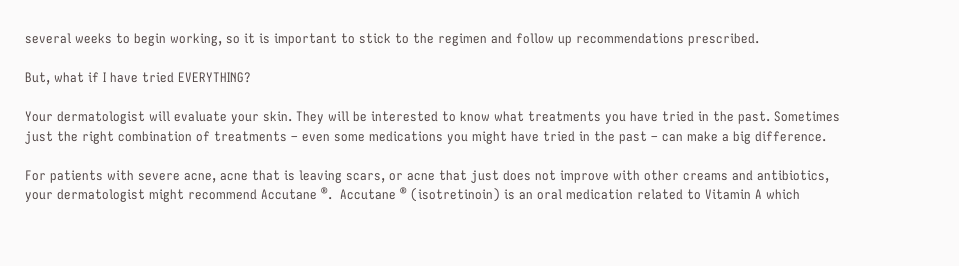several weeks to begin working, so it is important to stick to the regimen and follow up recommendations prescribed.

But, what if I have tried EVERYTHING?

Your dermatologist will evaluate your skin. They will be interested to know what treatments you have tried in the past. Sometimes just the right combination of treatments – even some medications you might have tried in the past – can make a big difference.

For patients with severe acne, acne that is leaving scars, or acne that just does not improve with other creams and antibiotics, your dermatologist might recommend Accutane ®.  Accutane ® (isotretinoin) is an oral medication related to Vitamin A which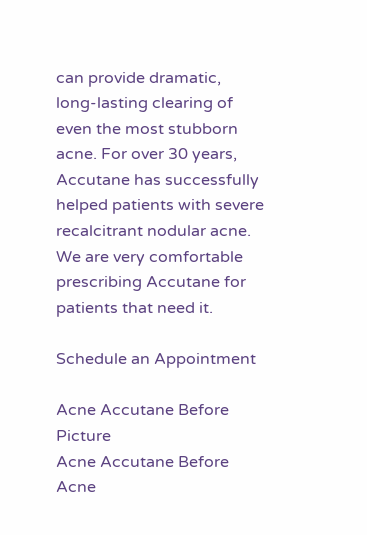can provide dramatic, long-lasting clearing of even the most stubborn acne. For over 30 years, Accutane has successfully helped patients with severe recalcitrant nodular acne. We are very comfortable prescribing Accutane for patients that need it.

Schedule an Appointment

Acne Accutane Before Picture
Acne Accutane Before
Acne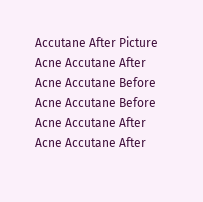Accutane After Picture
Acne Accutane After
Acne Accutane Before
Acne Accutane Before
Acne Accutane After
Acne Accutane After